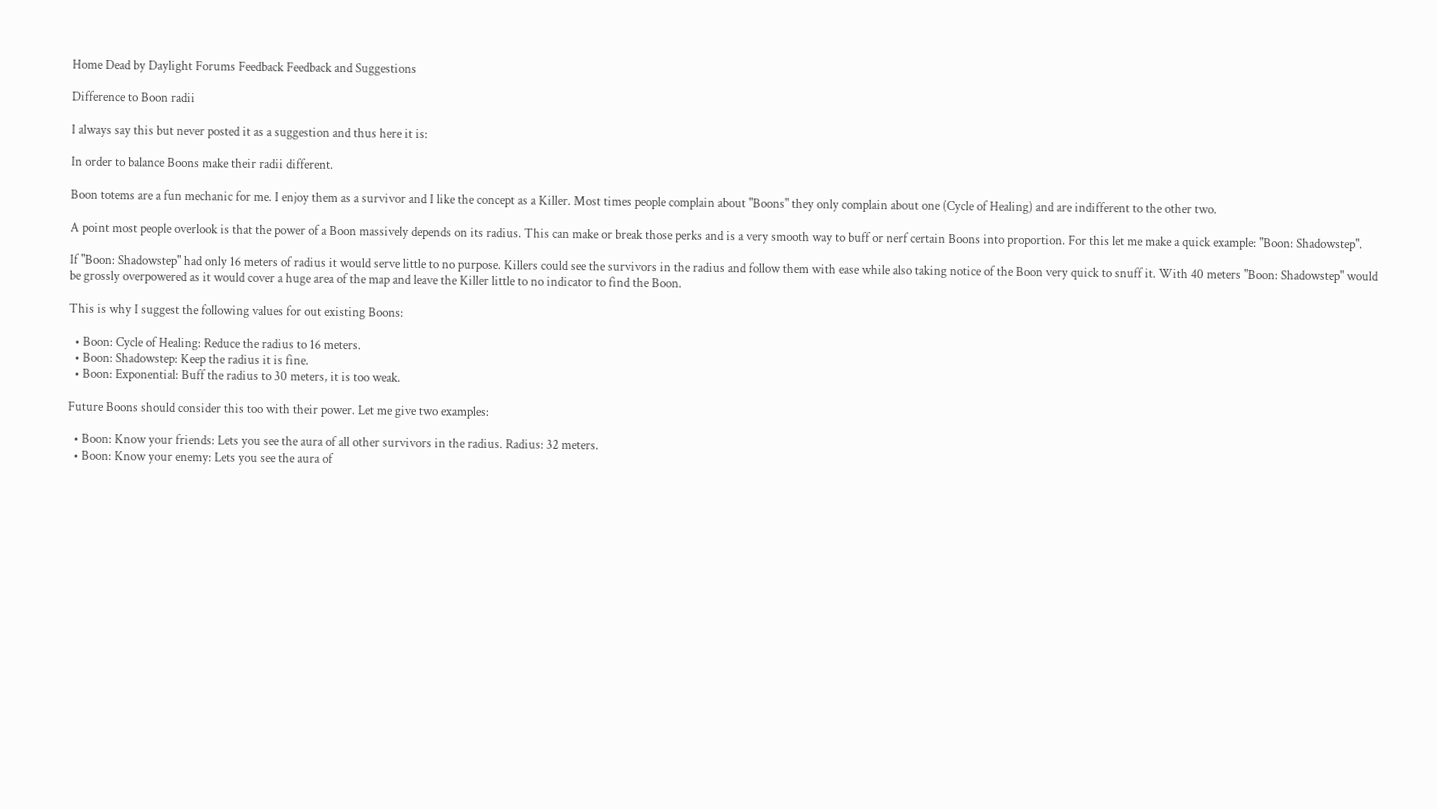Home Dead by Daylight Forums Feedback Feedback and Suggestions

Difference to Boon radii

I always say this but never posted it as a suggestion and thus here it is:

In order to balance Boons make their radii different.

Boon totems are a fun mechanic for me. I enjoy them as a survivor and I like the concept as a Killer. Most times people complain about "Boons" they only complain about one (Cycle of Healing) and are indifferent to the other two.

A point most people overlook is that the power of a Boon massively depends on its radius. This can make or break those perks and is a very smooth way to buff or nerf certain Boons into proportion. For this let me make a quick example: "Boon: Shadowstep".

If "Boon: Shadowstep" had only 16 meters of radius it would serve little to no purpose. Killers could see the survivors in the radius and follow them with ease while also taking notice of the Boon very quick to snuff it. With 40 meters "Boon: Shadowstep" would be grossly overpowered as it would cover a huge area of the map and leave the Killer little to no indicator to find the Boon.

This is why I suggest the following values for out existing Boons:

  • Boon: Cycle of Healing: Reduce the radius to 16 meters.
  • Boon: Shadowstep: Keep the radius it is fine.
  • Boon: Exponential: Buff the radius to 30 meters, it is too weak.

Future Boons should consider this too with their power. Let me give two examples:

  • Boon: Know your friends: Lets you see the aura of all other survivors in the radius. Radius: 32 meters.
  • Boon: Know your enemy: Lets you see the aura of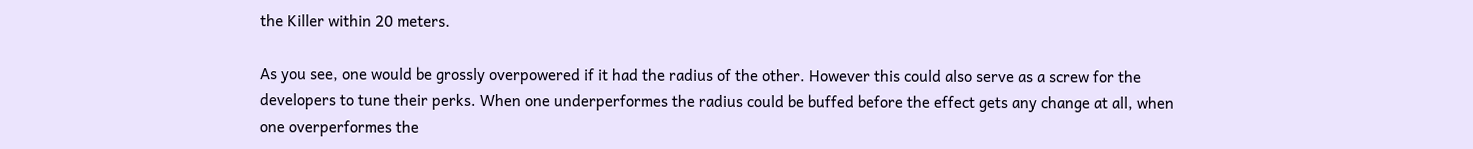the Killer within 20 meters.

As you see, one would be grossly overpowered if it had the radius of the other. However this could also serve as a screw for the developers to tune their perks. When one underperformes the radius could be buffed before the effect gets any change at all, when one overperformes the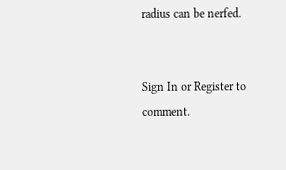radius can be nerfed.


Sign In or Register to comment.